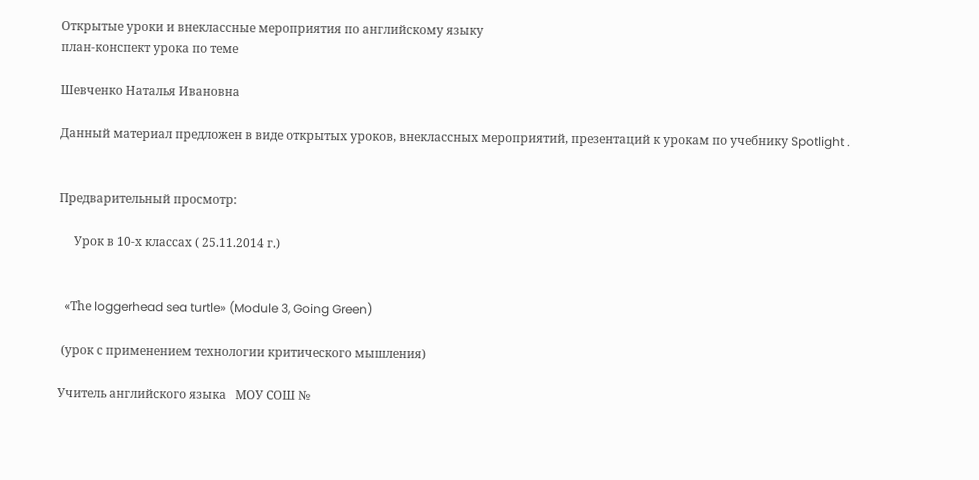Открытые уроки и внеклассные мероприятия по английскому языку
план-конспект урока по теме

Шевченко Наталья Ивановна

Данный материал предложен в виде открытых уроков, внеклассных мероприятий, презентаций к урокам по учебнику Spotlight .


Предварительный просмотр:

     Урок в 10-х классах ( 25.11.2014 г.)


  «Тhе loggerhead sea turtle» (Module 3, Going Green)

 (урок с применением технологии критического мышления)

Учитель английского языка   МОУ СОШ №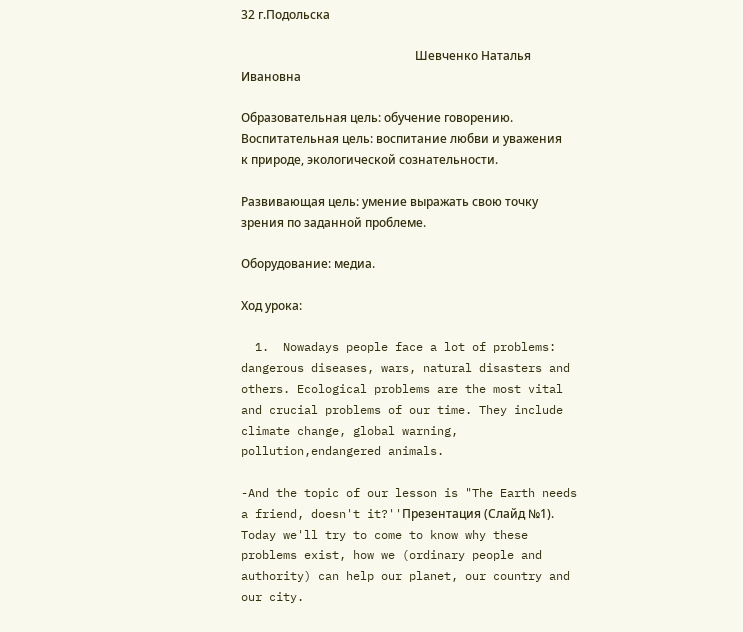32 г.Подольска

                                                          Шевченко Наталья Ивановна

Образовательная цель: обучение говорению. Воспитательная цель: воспитание любви и уважения к природе, экологической сознательности.

Развивающая цель: умение выражать свою точку зрения по заданной проблеме.

Оборудование: медиа.

Ход урока:

  1.  Nowadays people face a lot of problems: dangerous diseases, wars, natural disasters and others. Ecological problems are the most vital and crucial problems of our time. They include climate change, global warning, pollution,endangered animals.

-And the topic of our lesson is "The Earth needs a friend, doesn't it?''Презентация (Слайд №1). Today we'll try to come to know why these problems exist, how we (ordinary people and authority) can help our planet, our country and our city.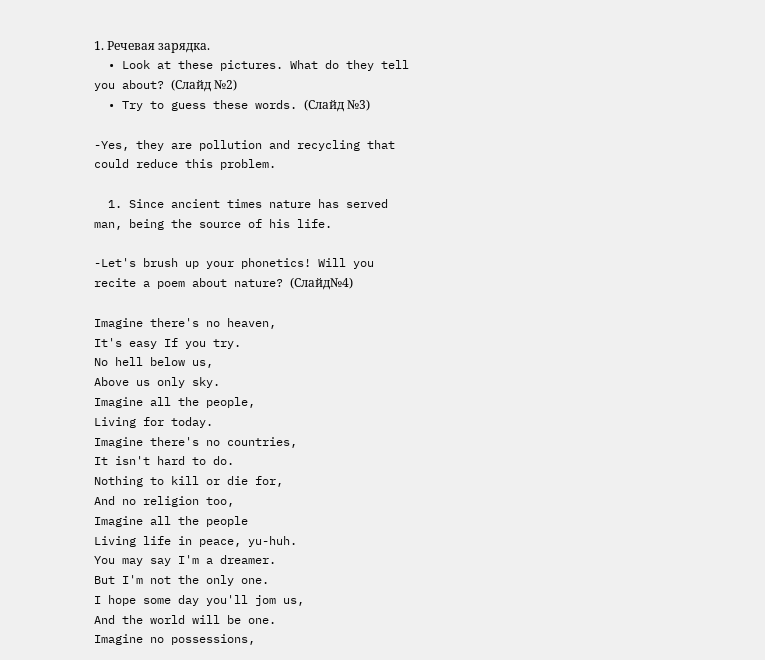1. Речевая зарядка.
  • Look at these pictures. What do they tell you about? (Слайд №2)
  • Try to guess these words. (Слайд №3)

-Yes, they are pollution and recycling that could reduce this problem.

  1. Since ancient times nature has served man, being the source of his life.

-Let's brush up your phonetics! Will you recite a poem about nature? (Слайд№4)

Imagine there's no heaven,
It's easy If you try.
No hell below us,
Above us only sky.
Imagine all the people,
Living for today.
Imagine there's no countries,
It isn't hard to do.
Nothing to kill or die for,
And no religion too,
Imagine all the people
Living life in peace, yu-huh.
You may say I'm a dreamer.
But I'm not the only one.
I hope some day you'll jom us,
And the world will be one.
Imagine no possessions,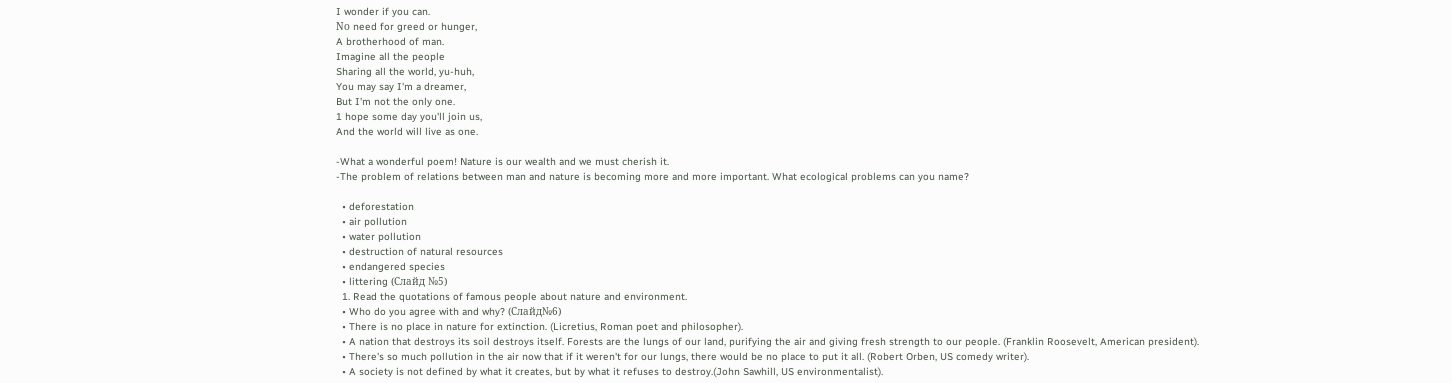I wonder if you can.
Nо need for greed or hunger,
A brotherhood of man.
Imagine all the people
Sharing all the world, yu-huh,
You may say I'm a dreamer,
But I'm not the only one.
1 hope some day you'll join us,
And the world will live as one.

-What a wonderful poem! Nature is our wealth and we must cherish it.
-The problem of relations between man and nature is becoming more and more important. What ecological problems can you name?

  • deforestation
  • air pollution
  • water pollution
  • destruction of natural resources
  • endangered species
  • littering (Слайд №5)
  1. Read the quotations of famous people about nature and environment.
  • Who do you agree with and why? (Слайд№6)
  • There is no place in nature for extinction. (Licretius, Roman poet and philosopher).
  • A nation that destroys its soil destroys itself. Forests are the lungs of our land, purifying the air and giving fresh strength to our people. (Franklin Roosevelt, American president).
  • There's so much pollution in the air now that if it weren't for our lungs, there would be no place to put it all. (Robert Orben, US comedy writer).
  • A society is not defined by what it creates, but by what it refuses to destroy.(John Sawhill, US environmentalist).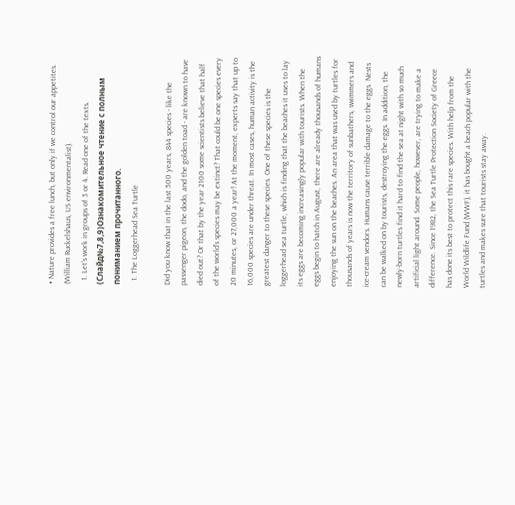• Nature provides a free lunch, but only if we control our appetites. (William Ruckelshaus, US environmentalist).
  1. Let's work in groups of 3 or 4. Read one of the texts. (Слайд№7,8,9)Ознакомительное чтение с полным пониманием прочитанного.
  1. The Loggerhead Sea Turtle

Did you know that in the last 500 years, 844 species - like the passenger pigeon, the dodo, and the golden toad - are known to have died out? Or that by the year 2100 some scientists believe that half of the world's species may be extinct? That could be one species every 20 minutes, or 27,000 a year! At the moment, experts say that up to 16,000 species are under threat. In most cases, human activity is the greatest danger to these species. One of these species is the loggerhead sea turtle, which is finding that the beaches it uses to lay its eggs are becoming increasingly popular with tourists. When the eggs begin to hatch in August, there are already thousands of humans enjoying the sun on the beaches. An area that was used by turtles for thousands of years is now the territory of sunbathers, swimmers and ice-cream vendors. Humans cause terrible damage to the eggs. Nests can be walked on by tourists, destroying the eggs. In addition, the newly-born turtles find it hard to find the sea at night with so much artificial light around. Some people, however, are trying to make a difference. Since 1982, the Sea Turtle Protection Society of Greece has done its best to protect this rare species. With help from the World Wildlife Fund (WWF), it has bought a beach popular with the turtles and makes sure that tourists stay away.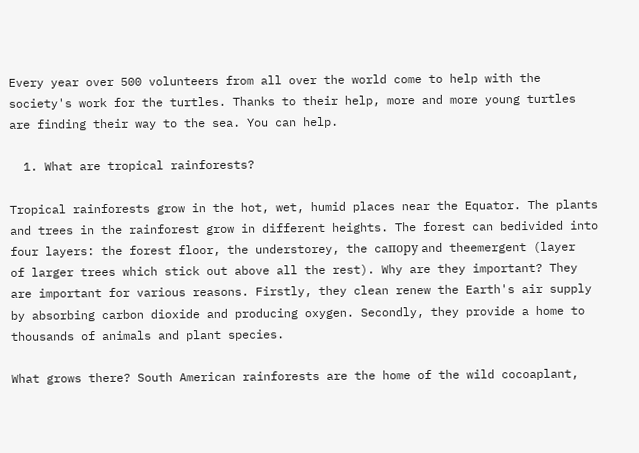Every year over 500 volunteers from all over the world come to help with the society's work for the turtles. Thanks to their help, more and more young turtles are finding their way to the sea. You can help.

  1. What are tropical rainforests?

Tropical rainforests grow in the hot, wet, humid places near the Equator. The plants and trees in the rainforest grow in different heights. The forest can bedivided into four layers: the forest floor, the understorey, the caпору and theemergent (layer of larger trees which stick out above all the rest). Why are they important? They are important for various reasons. Firstly, they clean renew the Earth's air supply by absorbing carbon dioxide and producing oxygen. Secondly, they provide a home to thousands of animals and plant species.

What grows there? South American rainforests are the home of the wild cocoaplant,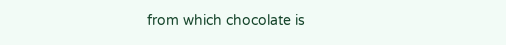from which chocolate is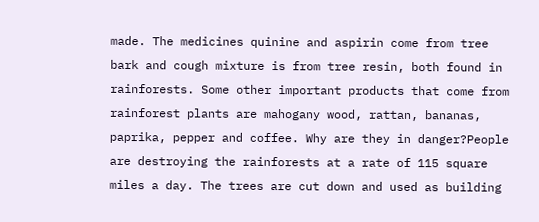made. The medicines quinine and aspirin come from tree bark and cough mixture is from tree resin, both found in rainforests. Some other important products that come from rainforest plants are mahogany wood, rattan, bananas, paprika, pepper and coffee. Why are they in danger?People are destroying the rainforests at a rate of 115 square miles a day. The trees are cut down and used as building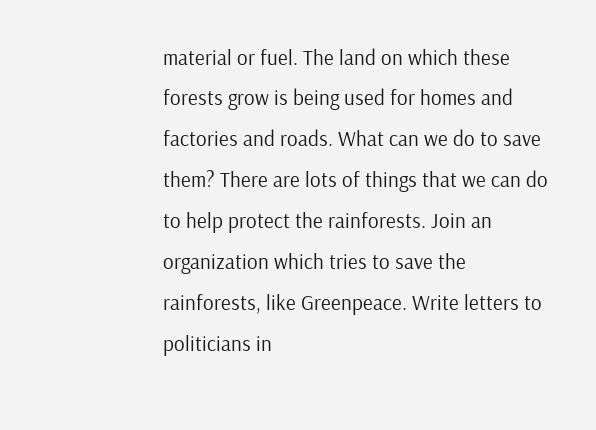material or fuel. The land on which these forests grow is being used for homes and factories and roads. What can we do to save them? There are lots of things that we can do to help protect the rainforests. Join an organization which tries to save the rainforests, like Greenpeace. Write letters to politicians in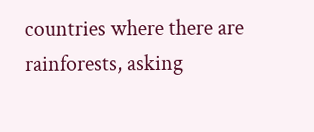countries where there are rainforests, asking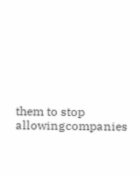them to stop allowingcompanies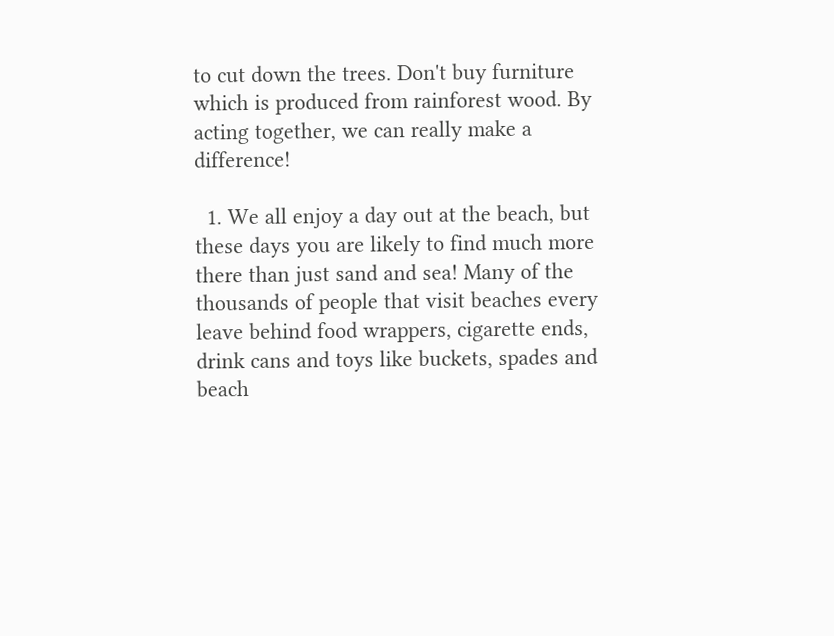to cut down the trees. Don't buy furniture which is produced from rainforest wood. By acting together, we can really make a difference!

  1. We all enjoy a day out at the beach, but these days you are likely to find much more there than just sand and sea! Many of the thousands of people that visit beaches every leave behind food wrappers, cigarette ends, drink cans and toys like buckets, spades and beach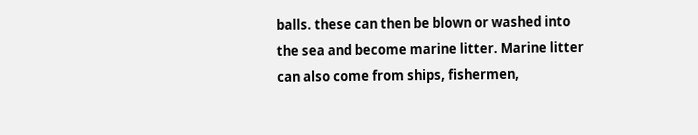balls. these can then be blown or washed into the sea and become marine litter. Marine litter can also come from ships, fishermen,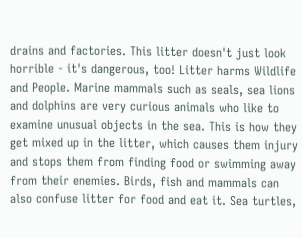drains and factories. This litter doesn't just look horrible - it's dangerous, too! Litter harms Wildlife and People. Marine mammals such as seals, sea lions and dolphins are very curious animals who like to examine unusual objects in the sea. This is how they get mixed up in the litter, which causes them injury and stops them from finding food or swimming away from their enemies. Birds, fish and mammals can also confuse litter for food and eat it. Sea turtles,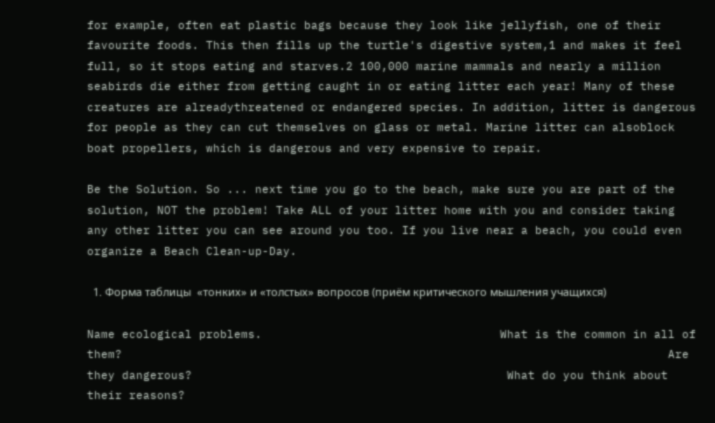for example, often eat plastic bags because they look like jellyfish, one of their favourite foods. This then fills up the turtle's digestive system,1 and makes it feel full, so it stops eating and starves.2 100,000 marine mammals and nearly a million seabirds die either from getting caught in or eating litter each year! Many of these creatures are alreadythreatened or endangered species. In addition, litter is dangerous for people as they can cut themselves on glass or metal. Marine litter can alsoblock boat propellers, which is dangerous and very expensive to repair.

Be the Solution. So ... next time you go to the beach, make sure you are part of the solution, NOT the problem! Take ALL of your litter home with you and consider taking any other litter you can see around you too. If you live near a beach, you could even organize a Beach Clean-up-Day.

  1. Форма таблицы  «тонких» и «толстых» вопросов (приём критического мышления учащихся)

Name ecological problems.                                  What is the common in all of them?                                                                              Are they dangerous?                                             What do you think about their reasons?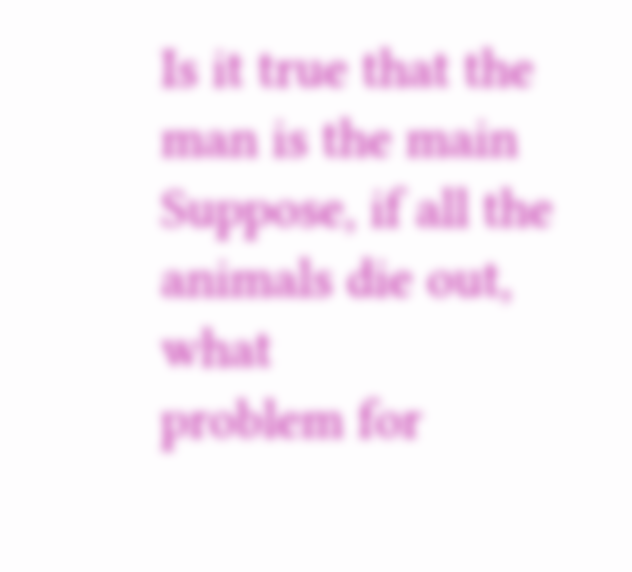Is it true that the man is the main                          Suppose, if all the animals die out, what                                                                                            problem for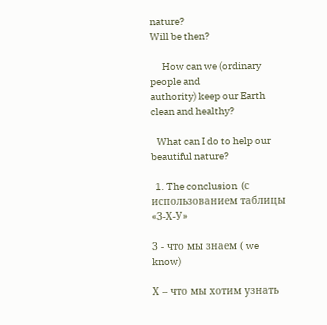nature?                                               Will be then?

      How can we (ordinary people and                                                                                              authority) keep our Earth clean and healthy?

   What can I do to help our beautiful nature?

  1. The conclusion  (с использованием таблицы «З-Х-У»

З - что мы знаем ( we know)

Х – что мы хотим узнать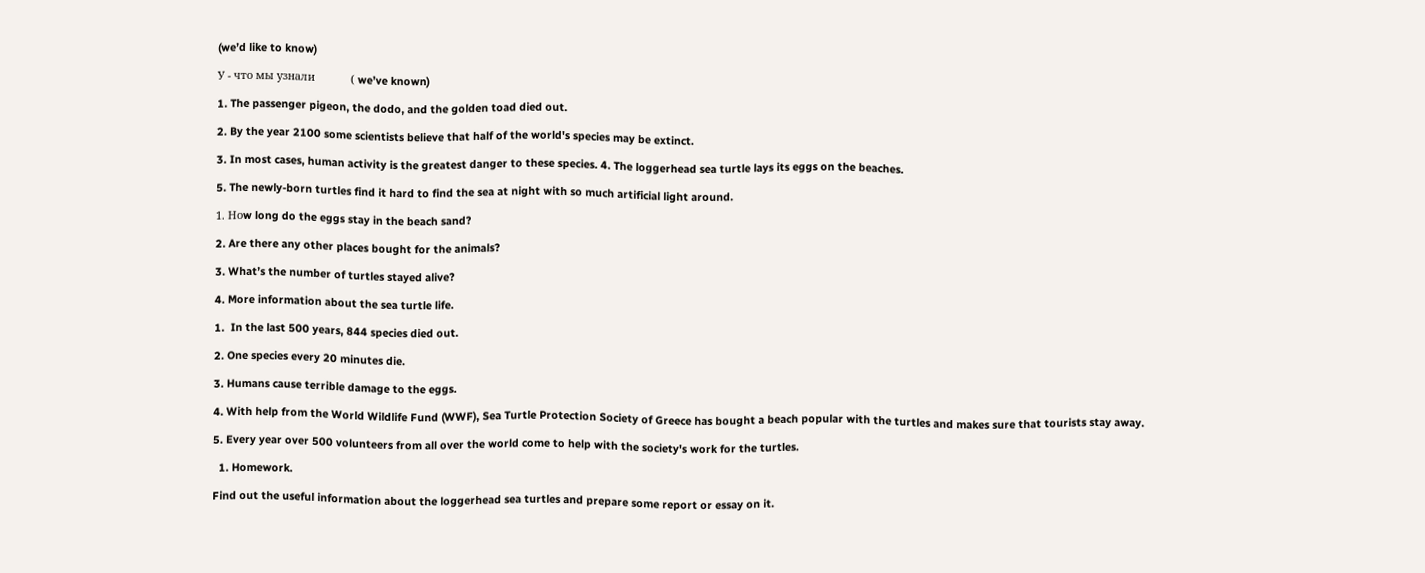(we’d like to know)

У - что мы узнали            ( we’ve known)

1. The passenger pigeon, the dodo, and the golden toad died out.

2. By the year 2100 some scientists believe that half of the world's species may be extinct.

3. In most cases, human activity is the greatest danger to these species. 4. The loggerhead sea turtle lays its eggs on the beaches.

5. The newly-born turtles find it hard to find the sea at night with so much artificial light around.

1. Ноw long do the eggs stay in the beach sand?

2. Are there any other places bought for the animals?

3. What’s the number of turtles stayed alive?

4. More information about the sea turtle life.

1.  In the last 500 years, 844 species died out.

2. One species every 20 minutes die.

3. Humans cause terrible damage to the eggs.

4. With help from the World Wildlife Fund (WWF), Sea Turtle Protection Society of Greece has bought a beach popular with the turtles and makes sure that tourists stay away.

5. Every year over 500 volunteers from all over the world come to help with the society's work for the turtles.

  1. Homework.

Find out the useful information about the loggerhead sea turtles and prepare some report or essay on it.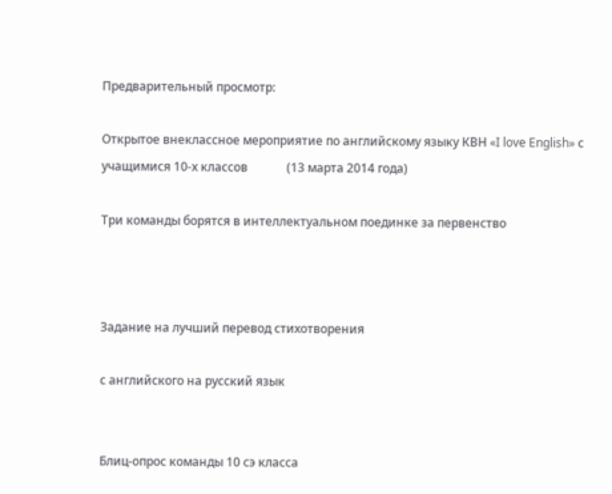Предварительный просмотр:

Открытое внеклассное мероприятие по английскому языку КВН «I love English» с учащимися 10-х классов             (13 марта 2014 года)

Три команды борятся в интеллектуальном поединке за первенство



Задание на лучший перевод стихотворения

с английского на русский язык


Блиц-опрос команды 10 сэ класса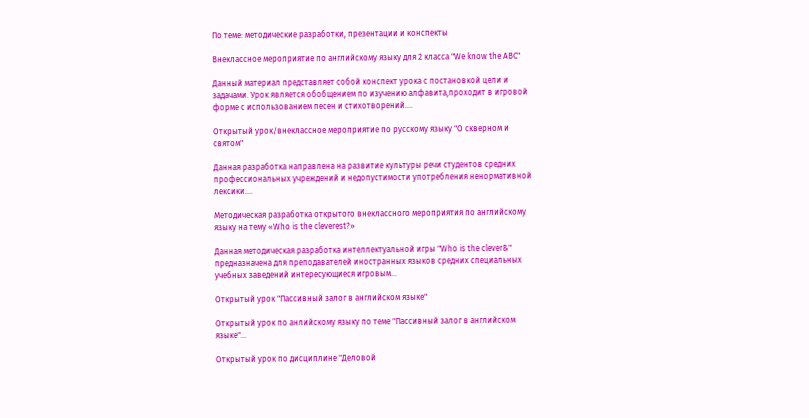По теме: методические разработки, презентации и конспекты

Внеклассное мероприятие по английскому языку для 2 класса "We know the ABC"

Данный материал представляет собой конспект урока с постановкой цели и задачами. Урок является обобщением по изучению алфавита,проходит в игровой форме с использованием песен и стихотворений....

Открытый урок/внеклассное мероприятие по русскому языку "О скверном и святом"

Данная разработка направлена на развитие культуры речи студентов средних профессиональных учреждений и недопустимости употребления ненормативной лексики....

Методическая разработка открытого внеклассного мероприятия по английскому языку на тему «Who is the cleverest?»

Данная методическая разработка интеллектуальной игры "Who is the clever&" предназначена для преподавателей иностранных языков средних специальных учебных заведений интересующиеся игровым...

Открытый урок "Пассивный залог в английском языке"

Открытый урок по анлийскому языку по теме "Пассивный залог в английском языке"...

Открытый урок по дисциплине "Деловой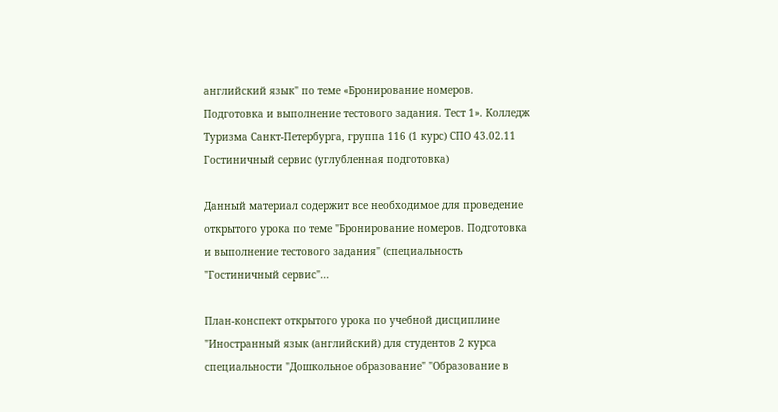английский язык" по теме «Бронирование номеров. Подготовка и выполнение тестового задания. Тест 1». Колледж Туризма Санкт-Петербурга, группа 116 (1 курс) СПО 43.02.11 Гостиничный сервис (углубленная подготовка)

Данный материал содержит все необходимое для проведение открытого урока по теме "Бронирование номеров. Подготовка и выполнение тестового задания" (специальность "Гостиничный сервис"...

План-конспект открытого урока по учебной дисциплине "Иностранный язык (английский) для студентов 2 курса специальности "Дошкольное образование" "Образование в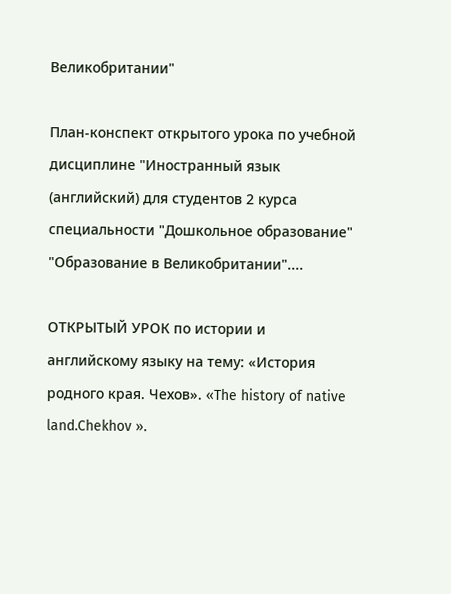Великобритании"

План-конспект открытого урока по учебной дисциплине "Иностранный язык (английский) для студентов 2 курса специальности "Дошкольное образование" "Образование в Великобритании"....

ОТКРЫТЫЙ УРОК по истории и английскому языку на тему: «История родного края. Чехов». «The history of native land.Chekhov ».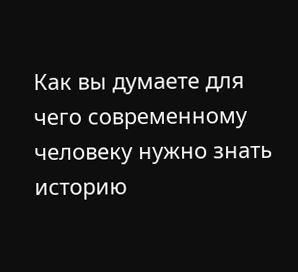Как вы думаете для чего современному человеку нужно знать историю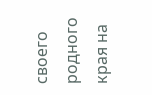своего родного края на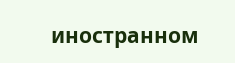иностранном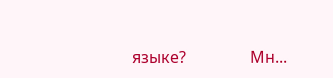языке?                Мн...